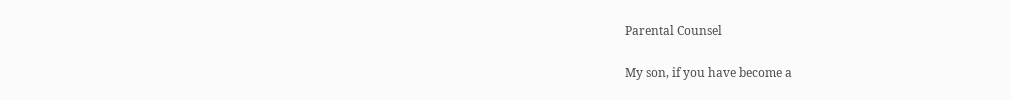Parental Counsel

My son, if you have become a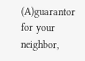(A)guarantor for your neighbor,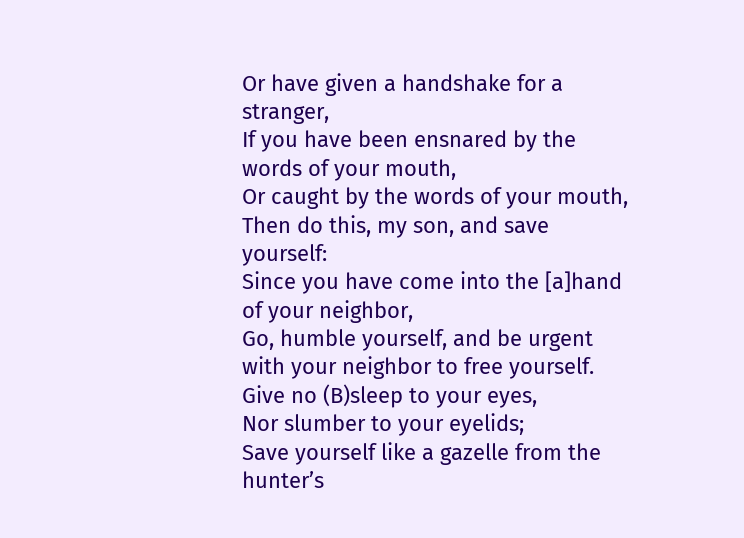Or have given a handshake for a stranger,
If you have been ensnared by the words of your mouth,
Or caught by the words of your mouth,
Then do this, my son, and save yourself:
Since you have come into the [a]hand of your neighbor,
Go, humble yourself, and be urgent with your neighbor to free yourself.
Give no (B)sleep to your eyes,
Nor slumber to your eyelids;
Save yourself like a gazelle from the hunter’s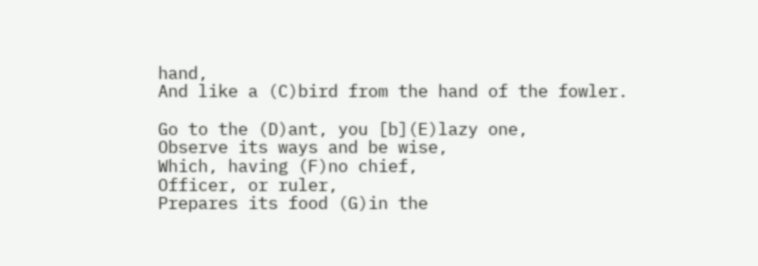hand,
And like a (C)bird from the hand of the fowler.

Go to the (D)ant, you [b](E)lazy one,
Observe its ways and be wise,
Which, having (F)no chief,
Officer, or ruler,
Prepares its food (G)in the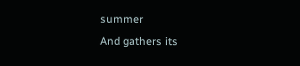summer
And gathers its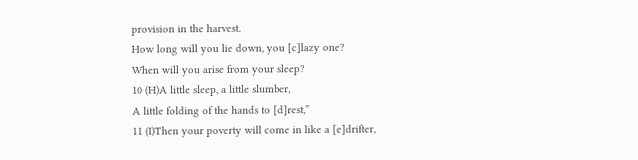provision in the harvest.
How long will you lie down, you [c]lazy one?
When will you arise from your sleep?
10 (H)A little sleep, a little slumber,
A little folding of the hands to [d]rest,”
11 (I)Then your poverty will come in like a [e]drifter,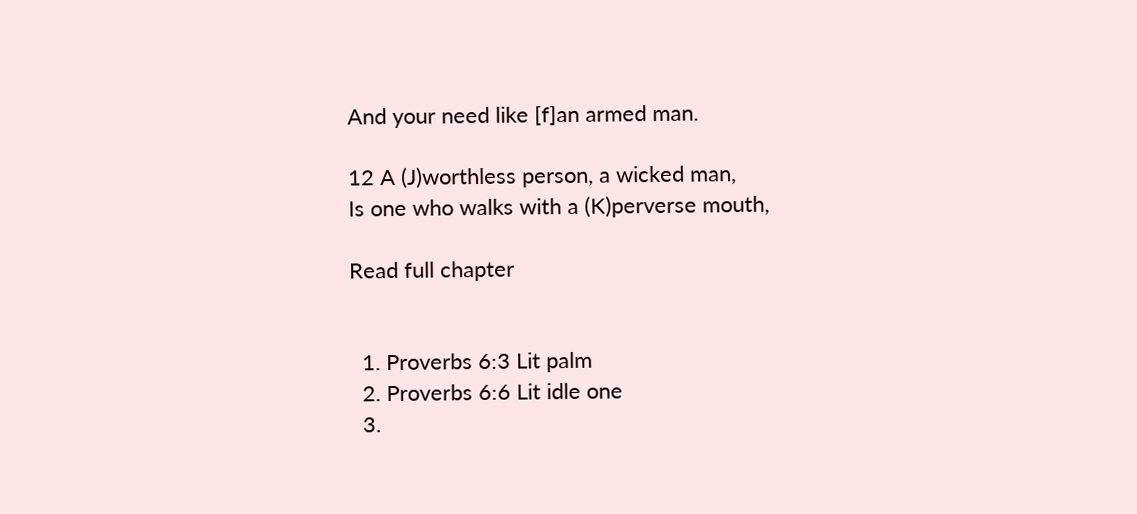And your need like [f]an armed man.

12 A (J)worthless person, a wicked man,
Is one who walks with a (K)perverse mouth,

Read full chapter


  1. Proverbs 6:3 Lit palm
  2. Proverbs 6:6 Lit idle one
  3.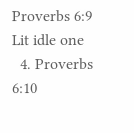Proverbs 6:9 Lit idle one
  4. Proverbs 6:10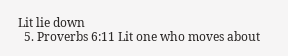Lit lie down
  5. Proverbs 6:11 Lit one who moves about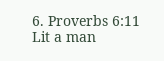6. Proverbs 6:11 Lit a man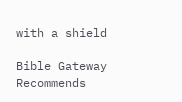with a shield

Bible Gateway Recommends